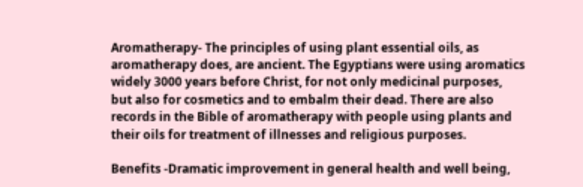Aromatherapy- The principles of using plant essential oils, as aromatherapy does, are ancient. The Egyptians were using aromatics widely 3000 years before Christ, for not only medicinal purposes, but also for cosmetics and to embalm their dead. There are also records in the Bible of aromatherapy with people using plants and their oils for treatment of illnesses and religious purposes.

Benefits -Dramatic improvement in general health and well being,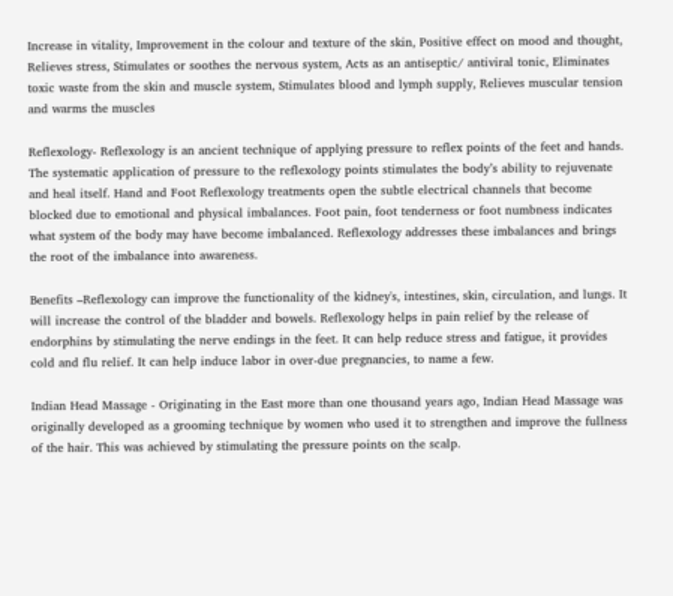Increase in vitality, Improvement in the colour and texture of the skin, Positive effect on mood and thought, Relieves stress, Stimulates or soothes the nervous system, Acts as an antiseptic/ antiviral tonic, Eliminates toxic waste from the skin and muscle system, Stimulates blood and lymph supply, Relieves muscular tension and warms the muscles

Reflexology- Reflexology is an ancient technique of applying pressure to reflex points of the feet and hands. The systematic application of pressure to the reflexology points stimulates the body’s ability to rejuvenate and heal itself. Hand and Foot Reflexology treatments open the subtle electrical channels that become blocked due to emotional and physical imbalances. Foot pain, foot tenderness or foot numbness indicates what system of the body may have become imbalanced. Reflexology addresses these imbalances and brings the root of the imbalance into awareness.

Benefits –Reflexology can improve the functionality of the kidney's, intestines, skin, circulation, and lungs. It will increase the control of the bladder and bowels. Reflexology helps in pain relief by the release of endorphins by stimulating the nerve endings in the feet. It can help reduce stress and fatigue, it provides cold and flu relief. It can help induce labor in over-due pregnancies, to name a few.

Indian Head Massage - Originating in the East more than one thousand years ago, Indian Head Massage was originally developed as a grooming technique by women who used it to strengthen and improve the fullness of the hair. This was achieved by stimulating the pressure points on the scalp.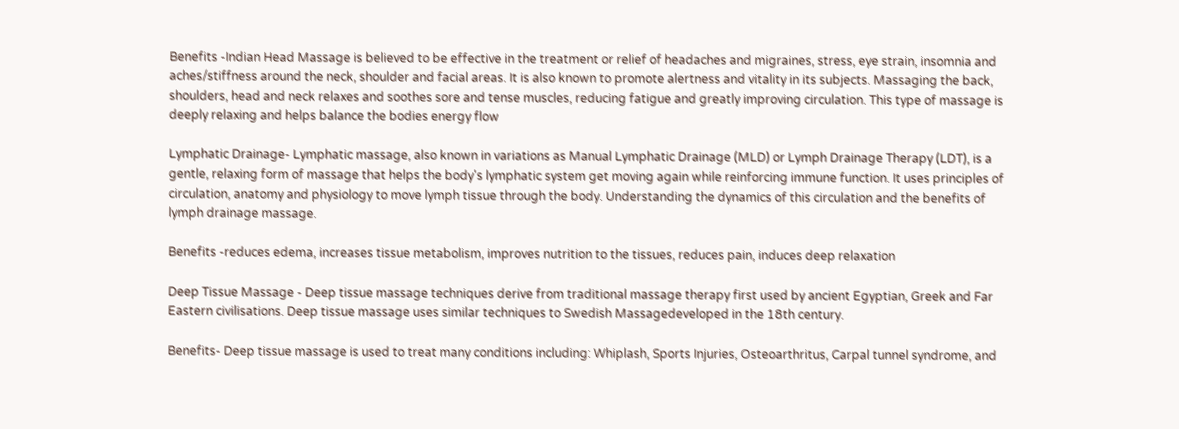Benefits -Indian Head Massage is believed to be effective in the treatment or relief of headaches and migraines, stress, eye strain, insomnia and aches/stiffness around the neck, shoulder and facial areas. It is also known to promote alertness and vitality in its subjects. Massaging the back, shoulders, head and neck relaxes and soothes sore and tense muscles, reducing fatigue and greatly improving circulation. This type of massage is deeply relaxing and helps balance the bodies energy flow

Lymphatic Drainage- Lymphatic massage, also known in variations as Manual Lymphatic Drainage (MLD) or Lymph Drainage Therapy (LDT), is a gentle, relaxing form of massage that helps the body's lymphatic system get moving again while reinforcing immune function. It uses principles of circulation, anatomy and physiology to move lymph tissue through the body. Understanding the dynamics of this circulation and the benefits of lymph drainage massage.

Benefits -reduces edema, increases tissue metabolism, improves nutrition to the tissues, reduces pain, induces deep relaxation

Deep Tissue Massage - Deep tissue massage techniques derive from traditional massage therapy first used by ancient Egyptian, Greek and Far Eastern civilisations. Deep tissue massage uses similar techniques to Swedish Massagedeveloped in the 18th century.

Benefits- Deep tissue massage is used to treat many conditions including: Whiplash, Sports Injuries, Osteoarthritus, Carpal tunnel syndrome, and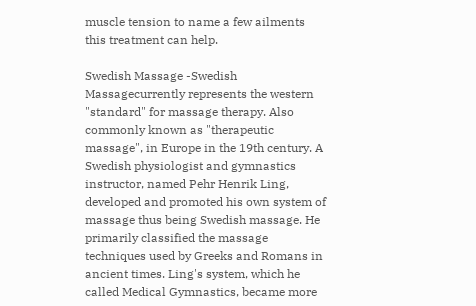muscle tension to name a few ailments this treatment can help.

Swedish Massage -Swedish Massagecurrently represents the western "standard" for massage therapy. Also commonly known as "therapeutic massage", in Europe in the 19th century. A Swedish physiologist and gymnastics instructor, named Pehr Henrik Ling, developed and promoted his own system of massage thus being Swedish massage. He primarily classified the massage techniques used by Greeks and Romans in ancient times. Ling's system, which he called Medical Gymnastics, became more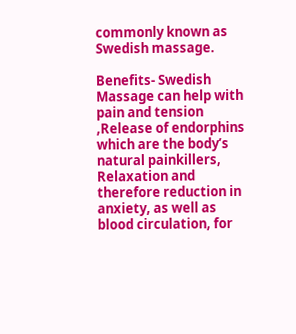commonly known as Swedish massage.

Benefits- Swedish Massage can help with pain and tension ,Release of endorphins which are the body’s natural painkillers, Relaxation and therefore reduction in anxiety, as well as blood circulation, for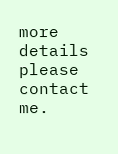more details please contact me.